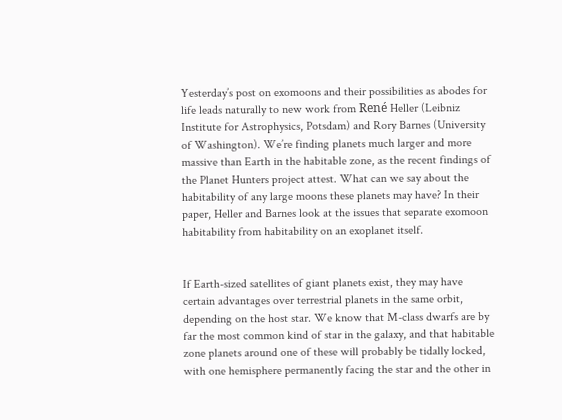Yesterday’s post on exomoons and their possibilities as abodes for life leads naturally to new work from René Heller (Leibniz Institute for Astrophysics, Potsdam) and Rory Barnes (University of Washington). We’re finding planets much larger and more massive than Earth in the habitable zone, as the recent findings of the Planet Hunters project attest. What can we say about the habitability of any large moons these planets may have? In their paper, Heller and Barnes look at the issues that separate exomoon habitability from habitability on an exoplanet itself.


If Earth-sized satellites of giant planets exist, they may have certain advantages over terrestrial planets in the same orbit, depending on the host star. We know that M-class dwarfs are by far the most common kind of star in the galaxy, and that habitable zone planets around one of these will probably be tidally locked, with one hemisphere permanently facing the star and the other in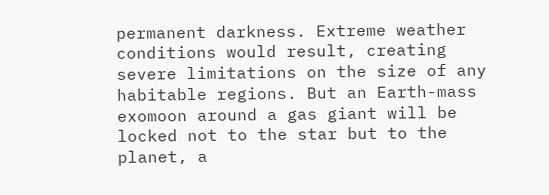permanent darkness. Extreme weather conditions would result, creating severe limitations on the size of any habitable regions. But an Earth-mass exomoon around a gas giant will be locked not to the star but to the planet, a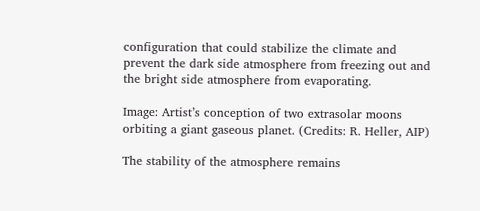configuration that could stabilize the climate and prevent the dark side atmosphere from freezing out and the bright side atmosphere from evaporating.

Image: Artist’s conception of two extrasolar moons orbiting a giant gaseous planet. (Credits: R. Heller, AIP)

The stability of the atmosphere remains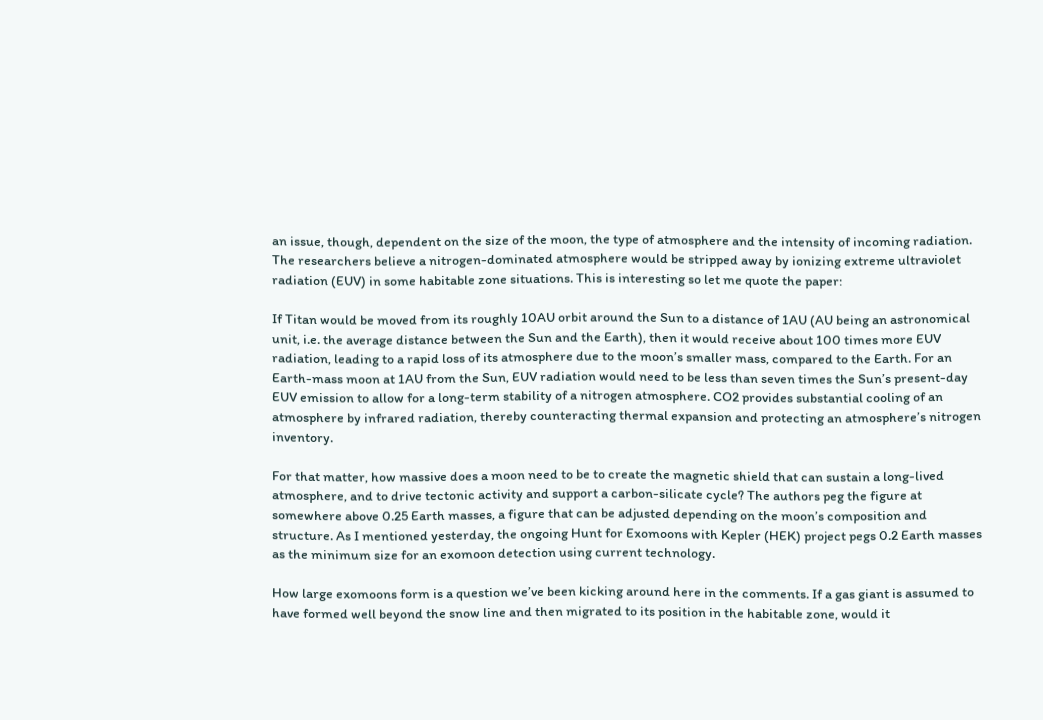an issue, though, dependent on the size of the moon, the type of atmosphere and the intensity of incoming radiation. The researchers believe a nitrogen-dominated atmosphere would be stripped away by ionizing extreme ultraviolet radiation (EUV) in some habitable zone situations. This is interesting so let me quote the paper:

If Titan would be moved from its roughly 10AU orbit around the Sun to a distance of 1AU (AU being an astronomical unit, i.e. the average distance between the Sun and the Earth), then it would receive about 100 times more EUV radiation, leading to a rapid loss of its atmosphere due to the moon’s smaller mass, compared to the Earth. For an Earth-mass moon at 1AU from the Sun, EUV radiation would need to be less than seven times the Sun’s present-day EUV emission to allow for a long-term stability of a nitrogen atmosphere. CO2 provides substantial cooling of an atmosphere by infrared radiation, thereby counteracting thermal expansion and protecting an atmosphere’s nitrogen inventory.

For that matter, how massive does a moon need to be to create the magnetic shield that can sustain a long-lived atmosphere, and to drive tectonic activity and support a carbon-silicate cycle? The authors peg the figure at somewhere above 0.25 Earth masses, a figure that can be adjusted depending on the moon’s composition and structure. As I mentioned yesterday, the ongoing Hunt for Exomoons with Kepler (HEK) project pegs 0.2 Earth masses as the minimum size for an exomoon detection using current technology.

How large exomoons form is a question we’ve been kicking around here in the comments. If a gas giant is assumed to have formed well beyond the snow line and then migrated to its position in the habitable zone, would it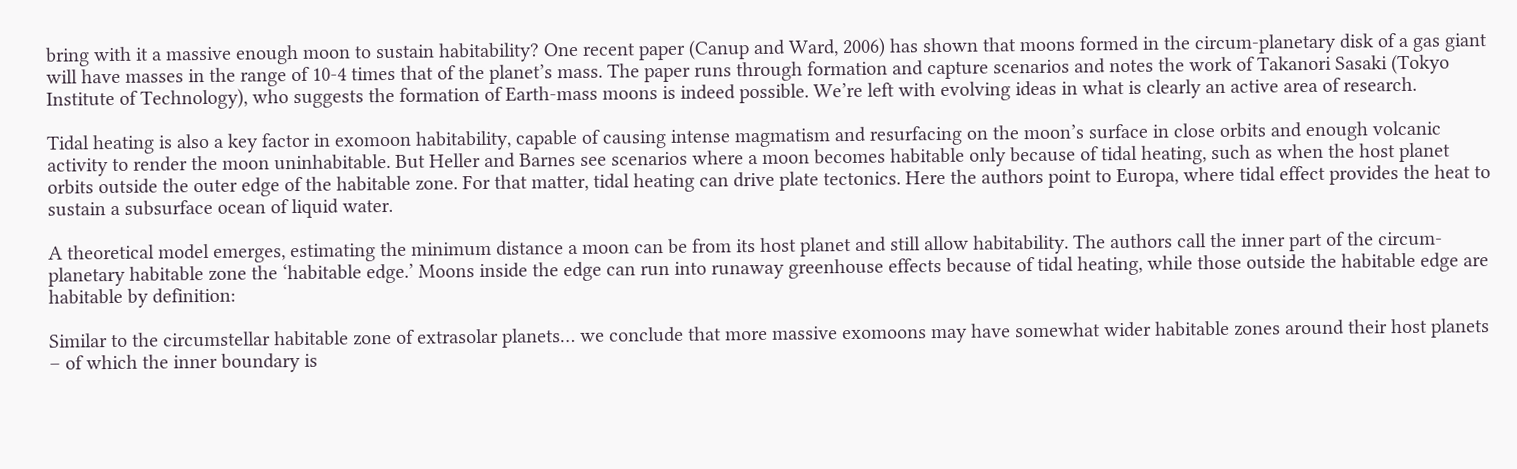bring with it a massive enough moon to sustain habitability? One recent paper (Canup and Ward, 2006) has shown that moons formed in the circum-planetary disk of a gas giant will have masses in the range of 10-4 times that of the planet’s mass. The paper runs through formation and capture scenarios and notes the work of Takanori Sasaki (Tokyo Institute of Technology), who suggests the formation of Earth-mass moons is indeed possible. We’re left with evolving ideas in what is clearly an active area of research.

Tidal heating is also a key factor in exomoon habitability, capable of causing intense magmatism and resurfacing on the moon’s surface in close orbits and enough volcanic activity to render the moon uninhabitable. But Heller and Barnes see scenarios where a moon becomes habitable only because of tidal heating, such as when the host planet orbits outside the outer edge of the habitable zone. For that matter, tidal heating can drive plate tectonics. Here the authors point to Europa, where tidal effect provides the heat to sustain a subsurface ocean of liquid water.

A theoretical model emerges, estimating the minimum distance a moon can be from its host planet and still allow habitability. The authors call the inner part of the circum-planetary habitable zone the ‘habitable edge.’ Moons inside the edge can run into runaway greenhouse effects because of tidal heating, while those outside the habitable edge are habitable by definition:

Similar to the circumstellar habitable zone of extrasolar planets… we conclude that more massive exomoons may have somewhat wider habitable zones around their host planets – of which the inner boundary is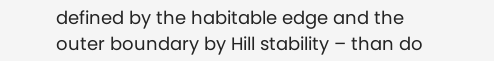defined by the habitable edge and the outer boundary by Hill stability – than do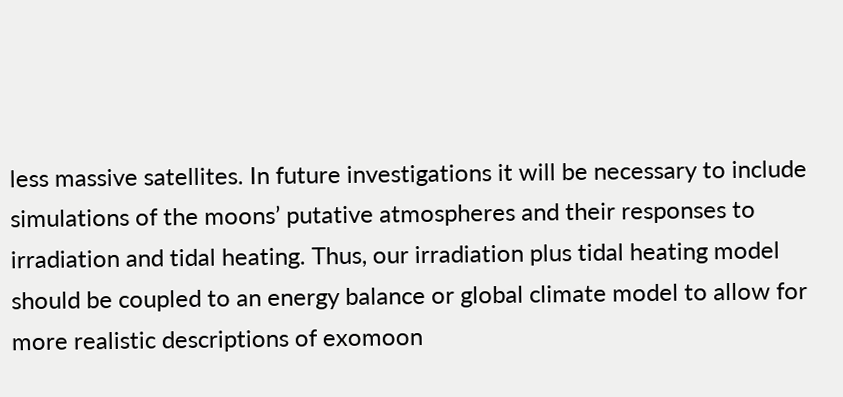less massive satellites. In future investigations it will be necessary to include simulations of the moons’ putative atmospheres and their responses to irradiation and tidal heating. Thus, our irradiation plus tidal heating model should be coupled to an energy balance or global climate model to allow for more realistic descriptions of exomoon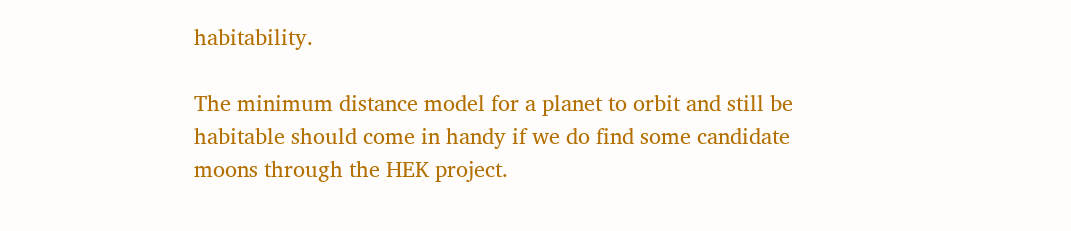habitability.

The minimum distance model for a planet to orbit and still be habitable should come in handy if we do find some candidate moons through the HEK project.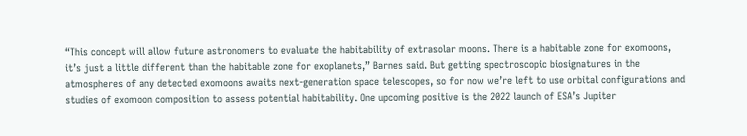“This concept will allow future astronomers to evaluate the habitability of extrasolar moons. There is a habitable zone for exomoons, it’s just a little different than the habitable zone for exoplanets,” Barnes said. But getting spectroscopic biosignatures in the atmospheres of any detected exomoons awaits next-generation space telescopes, so for now we’re left to use orbital configurations and studies of exomoon composition to assess potential habitability. One upcoming positive is the 2022 launch of ESA’s Jupiter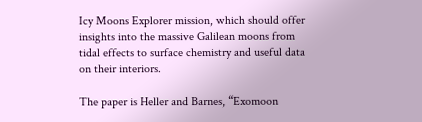Icy Moons Explorer mission, which should offer insights into the massive Galilean moons from tidal effects to surface chemistry and useful data on their interiors.

The paper is Heller and Barnes, “Exomoon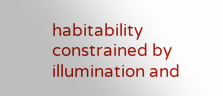habitability constrained by illumination and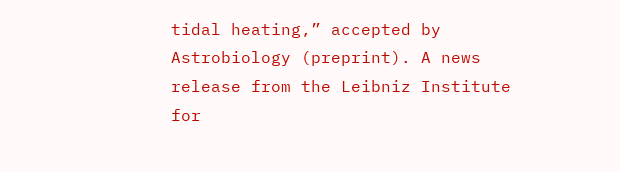tidal heating,” accepted by Astrobiology (preprint). A news release from the Leibniz Institute for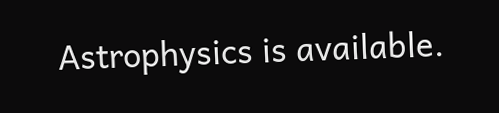Astrophysics is available.